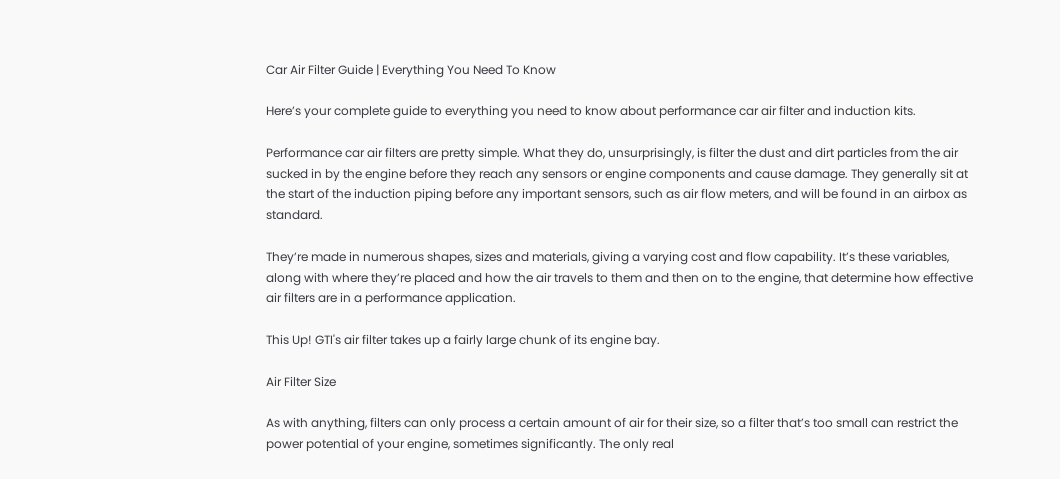Car Air Filter Guide | Everything You Need To Know

Here’s your complete guide to everything you need to know about performance car air filter and induction kits.

Performance car air filters are pretty simple. What they do, unsurprisingly, is filter the dust and dirt particles from the air sucked in by the engine before they reach any sensors or engine components and cause damage. They generally sit at the start of the induction piping before any important sensors, such as air flow meters, and will be found in an airbox as standard.

They’re made in numerous shapes, sizes and materials, giving a varying cost and flow capability. It’s these variables, along with where they’re placed and how the air travels to them and then on to the engine, that determine how effective air filters are in a performance application.

This Up! GTI's air filter takes up a fairly large chunk of its engine bay.

Air Filter Size

As with anything, filters can only process a certain amount of air for their size, so a filter that’s too small can restrict the power potential of your engine, sometimes significantly. The only real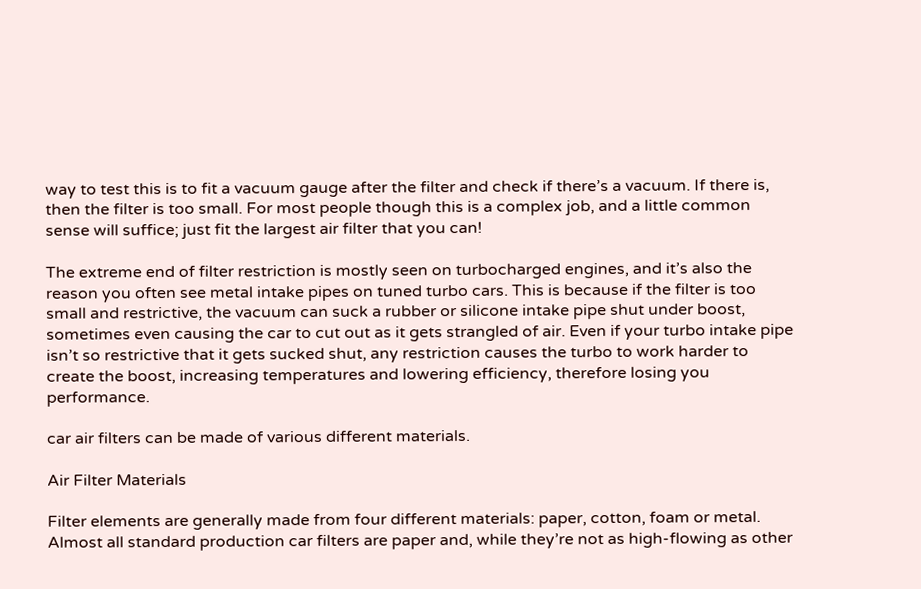way to test this is to fit a vacuum gauge after the filter and check if there’s a vacuum. If there is, then the filter is too small. For most people though this is a complex job, and a little common sense will suffice; just fit the largest air filter that you can!

The extreme end of filter restriction is mostly seen on turbocharged engines, and it’s also the reason you often see metal intake pipes on tuned turbo cars. This is because if the filter is too small and restrictive, the vacuum can suck a rubber or silicone intake pipe shut under boost, sometimes even causing the car to cut out as it gets strangled of air. Even if your turbo intake pipe isn’t so restrictive that it gets sucked shut, any restriction causes the turbo to work harder to create the boost, increasing temperatures and lowering efficiency, therefore losing you performance.

car air filters can be made of various different materials.

Air Filter Materials

Filter elements are generally made from four different materials: paper, cotton, foam or metal. Almost all standard production car filters are paper and, while they’re not as high-flowing as other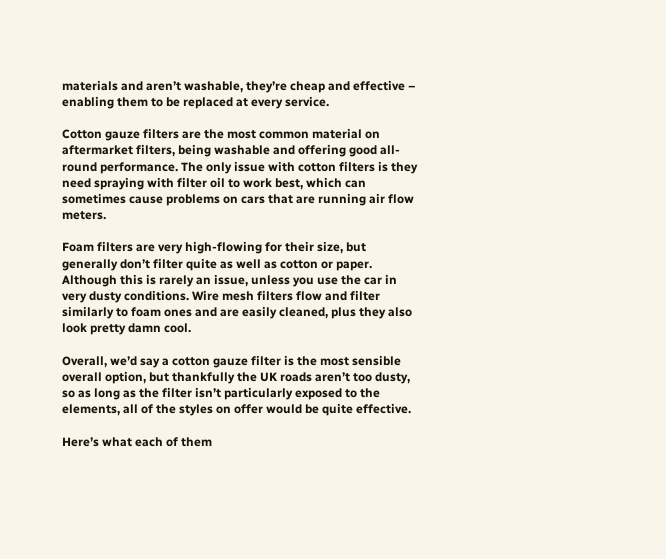materials and aren’t washable, they’re cheap and effective – enabling them to be replaced at every service.

Cotton gauze filters are the most common material on aftermarket filters, being washable and offering good all-round performance. The only issue with cotton filters is they need spraying with filter oil to work best, which can sometimes cause problems on cars that are running air flow meters.

Foam filters are very high-flowing for their size, but generally don’t filter quite as well as cotton or paper. Although this is rarely an issue, unless you use the car in very dusty conditions. Wire mesh filters flow and filter similarly to foam ones and are easily cleaned, plus they also look pretty damn cool.

Overall, we’d say a cotton gauze filter is the most sensible overall option, but thankfully the UK roads aren’t too dusty, so as long as the filter isn’t particularly exposed to the elements, all of the styles on offer would be quite effective.

Here’s what each of them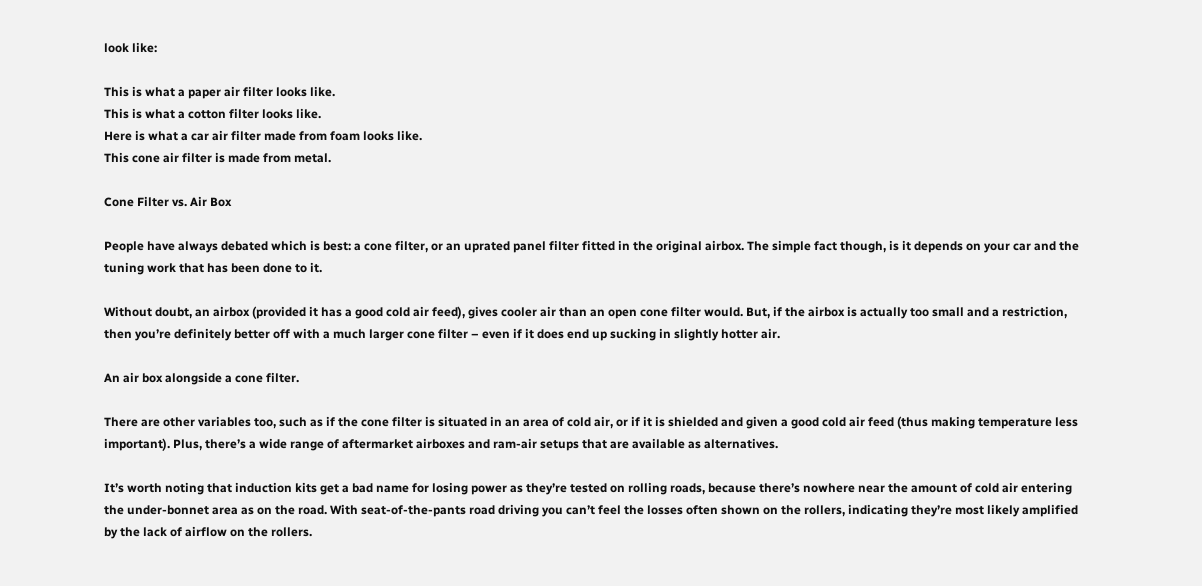look like:

This is what a paper air filter looks like.
This is what a cotton filter looks like.
Here is what a car air filter made from foam looks like.
This cone air filter is made from metal.

Cone Filter vs. Air Box

People have always debated which is best: a cone filter, or an uprated panel filter fitted in the original airbox. The simple fact though, is it depends on your car and the tuning work that has been done to it.

Without doubt, an airbox (provided it has a good cold air feed), gives cooler air than an open cone filter would. But, if the airbox is actually too small and a restriction, then you’re definitely better off with a much larger cone filter – even if it does end up sucking in slightly hotter air.

An air box alongside a cone filter.

There are other variables too, such as if the cone filter is situated in an area of cold air, or if it is shielded and given a good cold air feed (thus making temperature less important). Plus, there’s a wide range of aftermarket airboxes and ram-air setups that are available as alternatives.

It’s worth noting that induction kits get a bad name for losing power as they’re tested on rolling roads, because there’s nowhere near the amount of cold air entering the under-bonnet area as on the road. With seat-of-the-pants road driving you can’t feel the losses often shown on the rollers, indicating they’re most likely amplified by the lack of airflow on the rollers.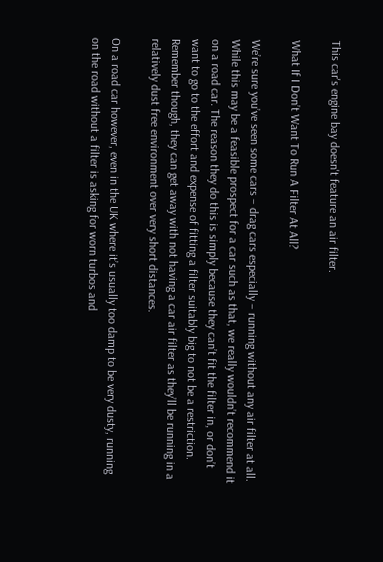This car's engine bay doesn't feature an air filter.

What If I Don’t Want To Run A Filter At All?

We’re sure you’ve seen some cars – drag cars especially – running without any air filter at all. While this may be a feasible prospect for a car such as that, we really wouldn’t recommend it on a road car. The reason they do this is simply because they can’t fit the filter in, or don’t want to go to the effort and expense of fitting a filter suitably big to not be a restriction. Remember though, they can get away with not having a car air filter as they’ll be running in a relatively dust free environment over very short distances.

On a road car however, even in the UK where it’s usually too damp to be very dusty, running on the road without a filter is asking for worn turbos and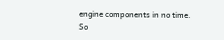engine components in no time. So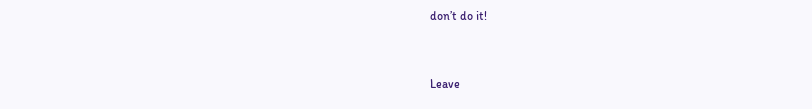don’t do it!


Leave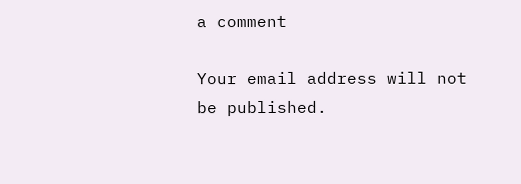a comment

Your email address will not be published.